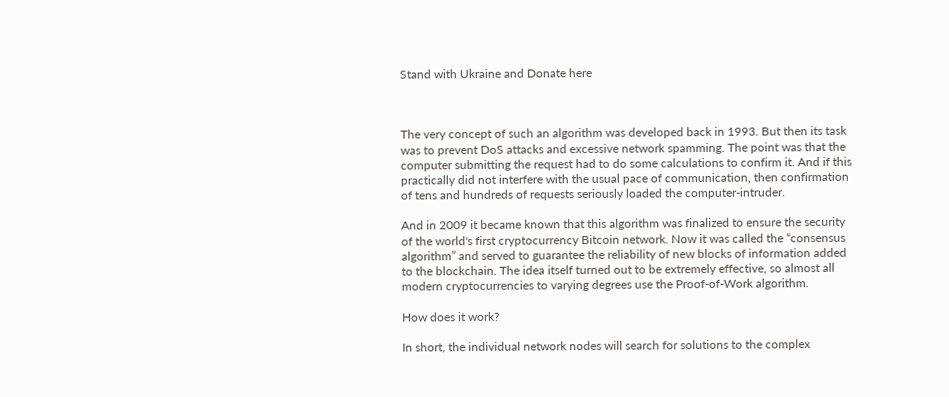Stand with Ukraine and Donate here



The very concept of such an algorithm was developed back in 1993. But then its task was to prevent DoS attacks and excessive network spamming. The point was that the computer submitting the request had to do some calculations to confirm it. And if this practically did not interfere with the usual pace of communication, then confirmation of tens and hundreds of requests seriously loaded the computer-intruder.

And in 2009 it became known that this algorithm was finalized to ensure the security of the world's first cryptocurrency Bitcoin network. Now it was called the “consensus algorithm” and served to guarantee the reliability of new blocks of information added to the blockchain. The idea itself turned out to be extremely effective, so almost all modern cryptocurrencies to varying degrees use the Proof-of-Work algorithm.

How does it work?

In short, the individual network nodes will search for solutions to the complex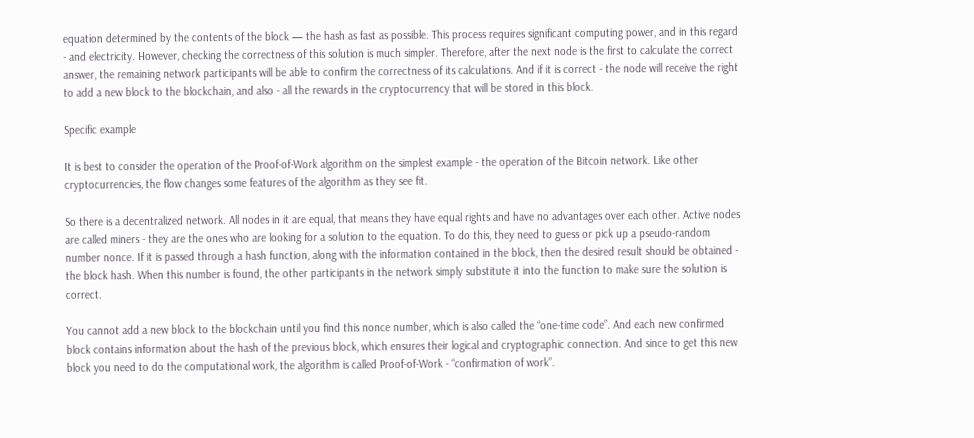equation determined by the contents of the block — the hash as fast as possible. This process requires significant computing power, and in this regard - and electricity. However, checking the correctness of this solution is much simpler. Therefore, after the next node is the first to calculate the correct answer, the remaining network participants will be able to confirm the correctness of its calculations. And if it is correct - the node will receive the right to add a new block to the blockchain, and also - all the rewards in the cryptocurrency that will be stored in this block.

Specific example

It is best to consider the operation of the Proof-of-Work algorithm on the simplest example - the operation of the Bitcoin network. Like other cryptocurrencies, the flow changes some features of the algorithm as they see fit.

So there is a decentralized network. All nodes in it are equal, that means they have equal rights and have no advantages over each other. Active nodes are called miners - they are the ones who are looking for a solution to the equation. To do this, they need to guess or pick up a pseudo-random number nonce. If it is passed through a hash function, along with the information contained in the block, then the desired result should be obtained - the block hash. When this number is found, the other participants in the network simply substitute it into the function to make sure the solution is correct.

You cannot add a new block to the blockchain until you find this nonce number, which is also called the “one-time code”. And each new confirmed block contains information about the hash of the previous block, which ensures their logical and cryptographic connection. And since to get this new block you need to do the computational work, the algorithm is called Proof-of-Work - “confirmation of work”.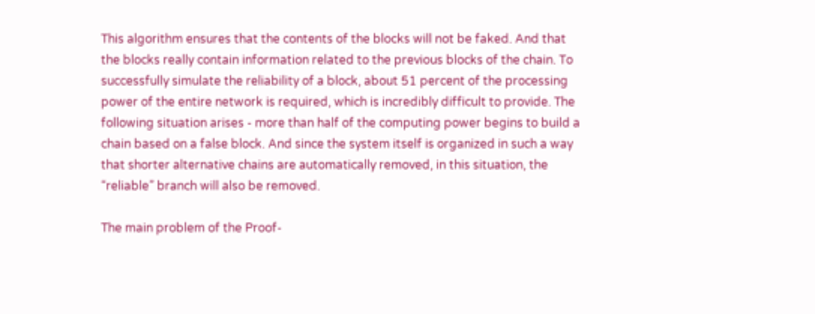This algorithm ensures that the contents of the blocks will not be faked. And that the blocks really contain information related to the previous blocks of the chain. To successfully simulate the reliability of a block, about 51 percent of the processing power of the entire network is required, which is incredibly difficult to provide. The following situation arises - more than half of the computing power begins to build a chain based on a false block. And since the system itself is organized in such a way that shorter alternative chains are automatically removed, in this situation, the “reliable” branch will also be removed.

The main problem of the Proof-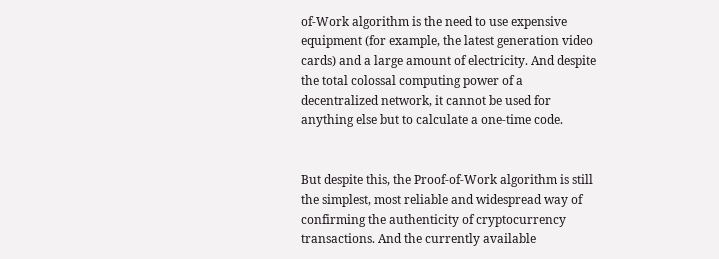of-Work algorithm is the need to use expensive equipment (for example, the latest generation video cards) and a large amount of electricity. And despite the total colossal computing power of a decentralized network, it cannot be used for anything else but to calculate a one-time code.


But despite this, the Proof-of-Work algorithm is still the simplest, most reliable and widespread way of confirming the authenticity of cryptocurrency transactions. And the currently available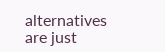alternatives are just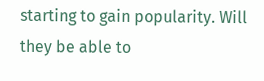starting to gain popularity. Will they be able to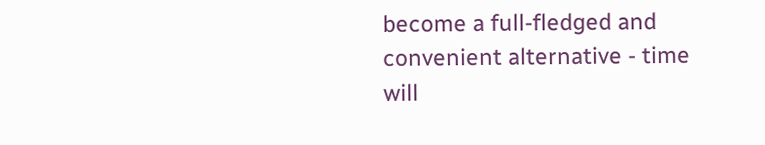become a full-fledged and convenient alternative - time will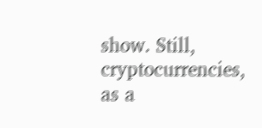show. Still, cryptocurrencies, as a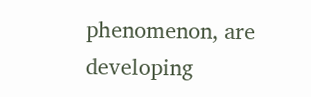phenomenon, are developing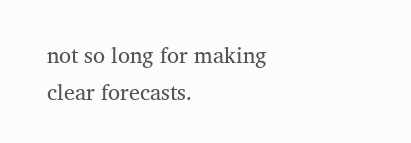not so long for making clear forecasts.